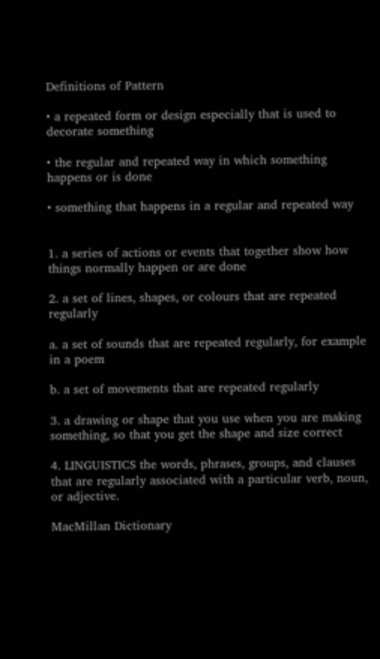Definitions of Pattern

• a repeated form or design especially that is used to decorate something

• the regular and repeated way in which something happens or is done

• something that happens in a regular and repeated way


1. a series of actions or events that together show how things normally happen or are done

2. a set of lines, shapes, or colours that are repeated regularly

a. a set of sounds that are repeated regularly, for example in a poem

b. a set of movements that are repeated regularly

3. a drawing or shape that you use when you are making something, so that you get the shape and size correct

4. LINGUISTICS the words, phrases, groups, and clauses that are regularly associated with a particular verb, noun, or adjective.

MacMillan Dictionary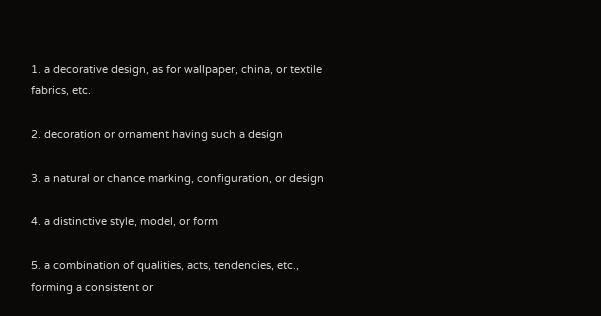1. a decorative design, as for wallpaper, china, or textile fabrics, etc.

2. decoration or ornament having such a design

3. a natural or chance marking, configuration, or design

4. a distinctive style, model, or form

5. a combination of qualities, acts, tendencies, etc., forming a consistent or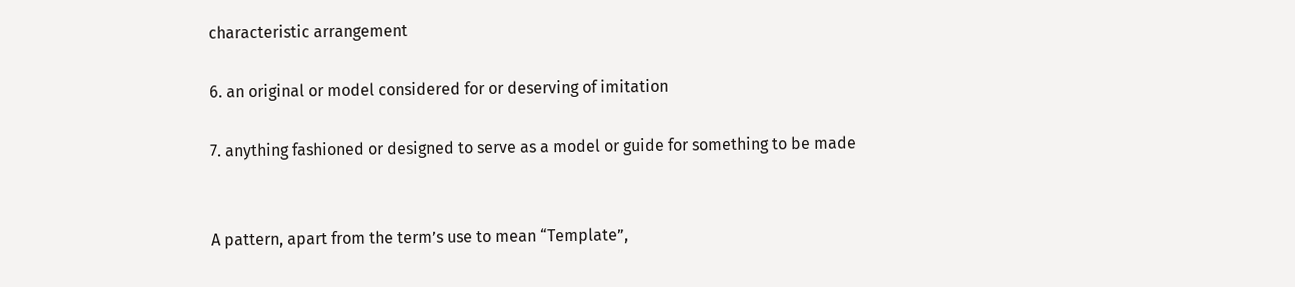characteristic arrangement

6. an original or model considered for or deserving of imitation

7. anything fashioned or designed to serve as a model or guide for something to be made


A pattern, apart from the term’s use to mean “Template”,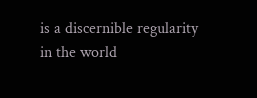is a discernible regularity in the world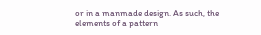or in a manmade design. As such, the elements of a pattern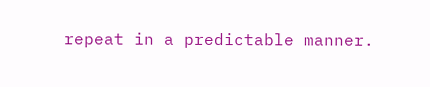repeat in a predictable manner.